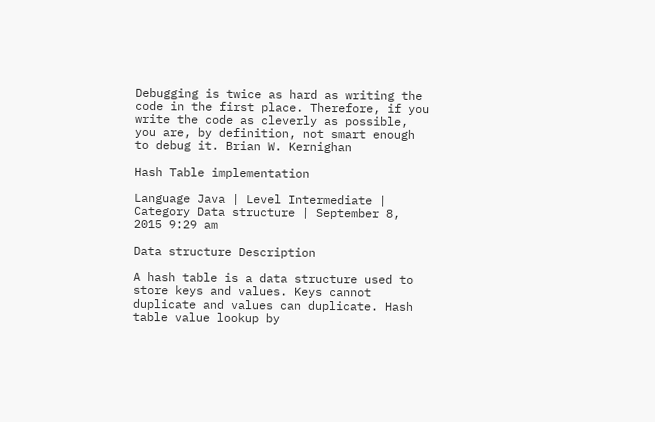Debugging is twice as hard as writing the code in the first place. Therefore, if you write the code as cleverly as possible, you are, by definition, not smart enough to debug it. Brian W. Kernighan

Hash Table implementation

Language Java | Level Intermediate | Category Data structure | September 8, 2015 9:29 am

Data structure Description

A hash table is a data structure used to store keys and values. Keys cannot duplicate and values can duplicate. Hash table value lookup by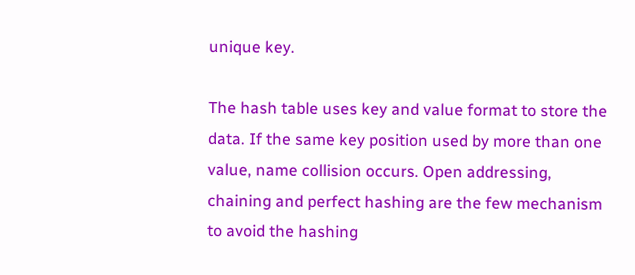unique key.

The hash table uses key and value format to store the data. If the same key position used by more than one value, name collision occurs. Open addressing, chaining and perfect hashing are the few mechanism to avoid the hashing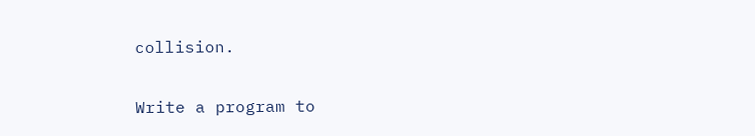collision.

Write a program to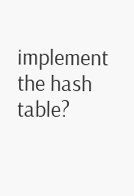implement the hash table?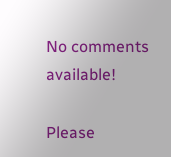No comments available!

Please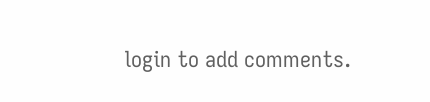login to add comments.